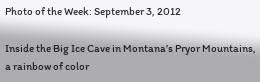Photo of the Week: September 3, 2012

Inside the Big Ice Cave in Montana’s Pryor Mountains, a rainbow of color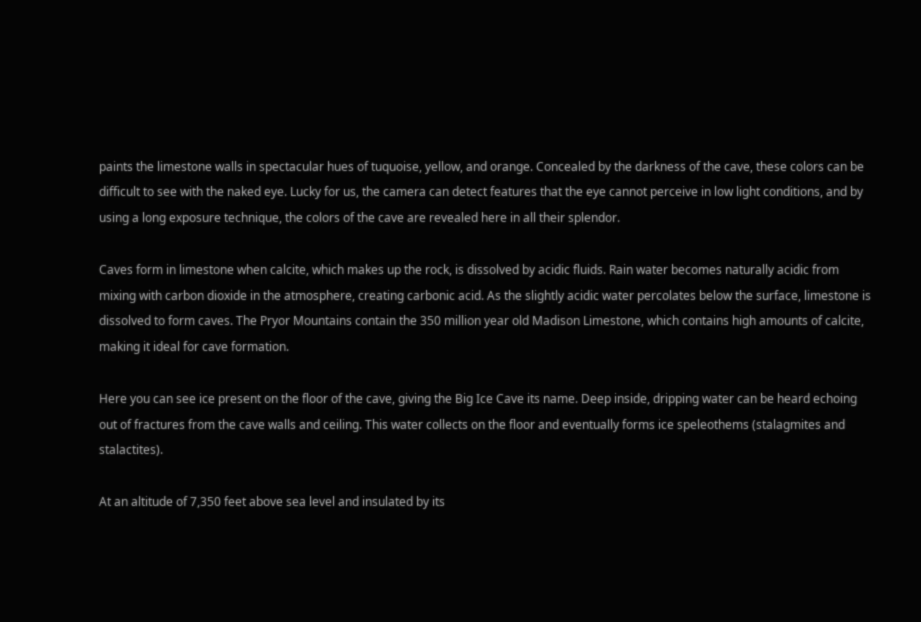paints the limestone walls in spectacular hues of tuquoise, yellow, and orange. Concealed by the darkness of the cave, these colors can be difficult to see with the naked eye. Lucky for us, the camera can detect features that the eye cannot perceive in low light conditions, and by using a long exposure technique, the colors of the cave are revealed here in all their splendor.

Caves form in limestone when calcite, which makes up the rock, is dissolved by acidic fluids. Rain water becomes naturally acidic from mixing with carbon dioxide in the atmosphere, creating carbonic acid. As the slightly acidic water percolates below the surface, limestone is dissolved to form caves. The Pryor Mountains contain the 350 million year old Madison Limestone, which contains high amounts of calcite, making it ideal for cave formation.

Here you can see ice present on the floor of the cave, giving the Big Ice Cave its name. Deep inside, dripping water can be heard echoing out of fractures from the cave walls and ceiling. This water collects on the floor and eventually forms ice speleothems (stalagmites and stalactites).

At an altitude of 7,350 feet above sea level and insulated by its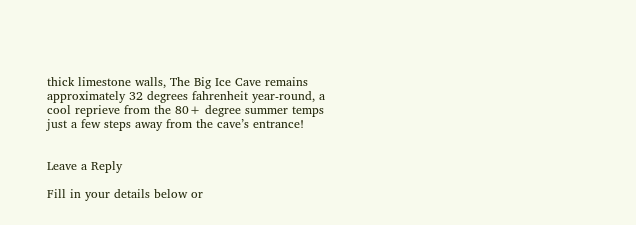thick limestone walls, The Big Ice Cave remains approximately 32 degrees fahrenheit year-round, a cool reprieve from the 80+ degree summer temps just a few steps away from the cave’s entrance!


Leave a Reply

Fill in your details below or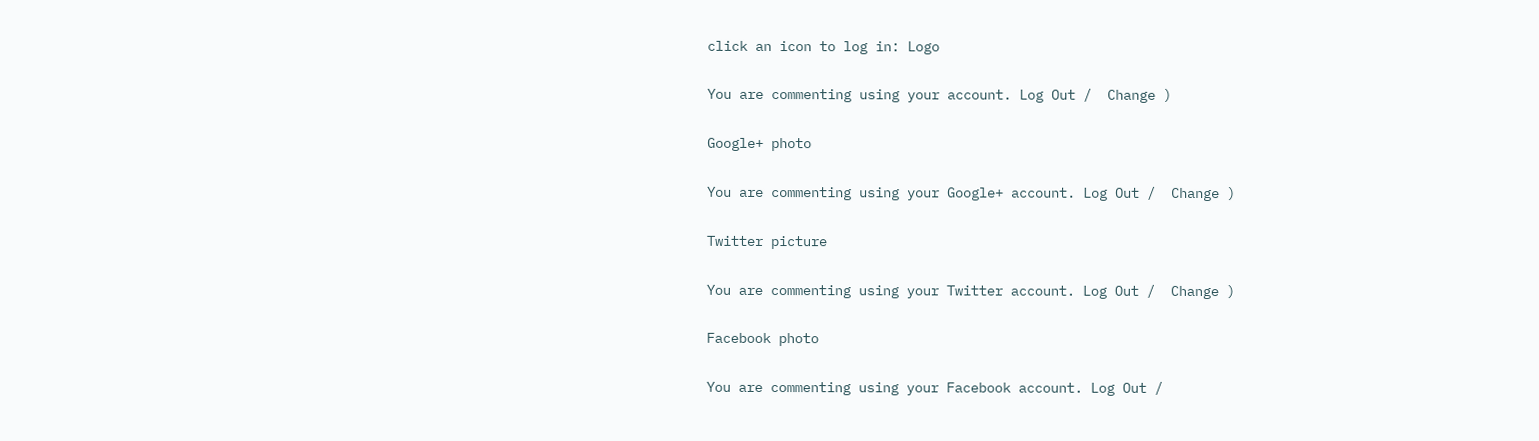click an icon to log in: Logo

You are commenting using your account. Log Out /  Change )

Google+ photo

You are commenting using your Google+ account. Log Out /  Change )

Twitter picture

You are commenting using your Twitter account. Log Out /  Change )

Facebook photo

You are commenting using your Facebook account. Log Out /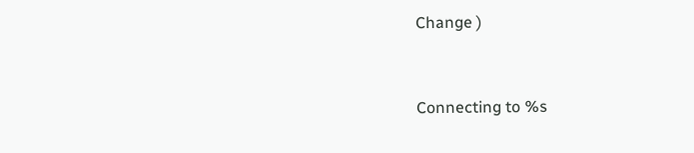Change )


Connecting to %s